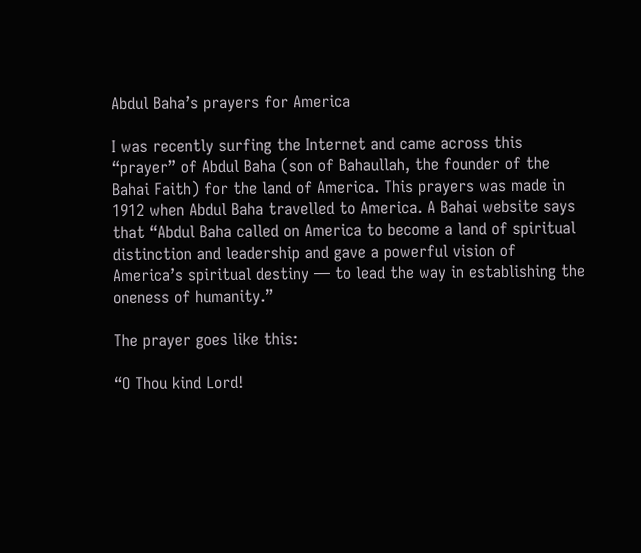Abdul Baha’s prayers for America

I was recently surfing the Internet and came across this “prayer” of Abdul Baha (son of Bahaullah, the founder of the Bahai Faith) for the land of America. This prayers was made in 1912 when Abdul Baha travelled to America. A Bahai website says that “Abdul Baha called on America to become a land of spiritual distinction and leadership and gave a powerful vision of America’s spiritual destiny — to lead the way in establishing the oneness of humanity.”

The prayer goes like this:

“O Thou kind Lord!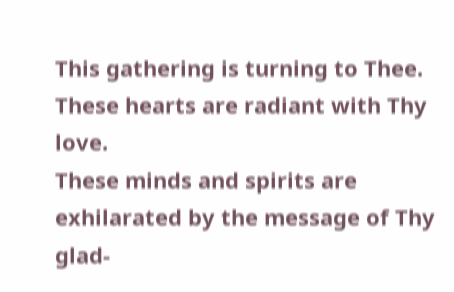This gathering is turning to Thee.
These hearts are radiant with Thy love.
These minds and spirits are exhilarated by the message of Thy glad-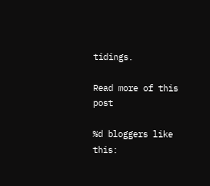tidings.

Read more of this post

%d bloggers like this: